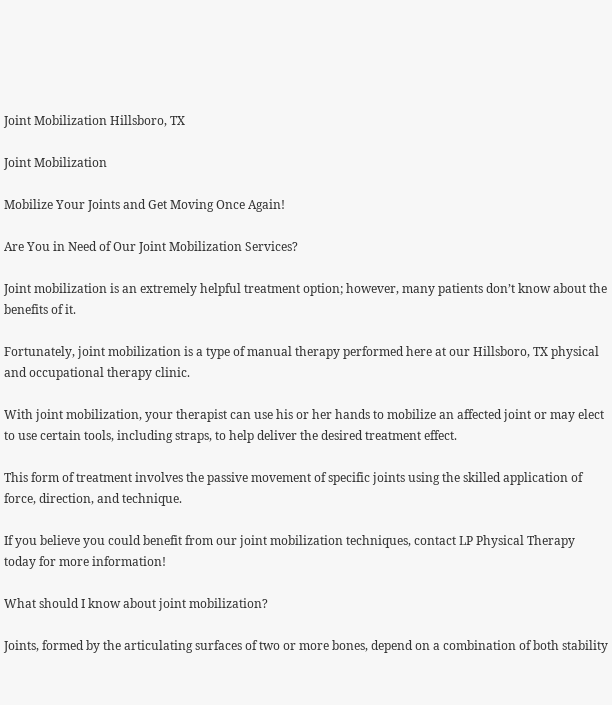Joint Mobilization Hillsboro, TX

Joint Mobilization

Mobilize Your Joints and Get Moving Once Again!

Are You in Need of Our Joint Mobilization Services?

Joint mobilization is an extremely helpful treatment option; however, many patients don’t know about the benefits of it.

Fortunately, joint mobilization is a type of manual therapy performed here at our Hillsboro, TX physical and occupational therapy clinic.

With joint mobilization, your therapist can use his or her hands to mobilize an affected joint or may elect to use certain tools, including straps, to help deliver the desired treatment effect.

This form of treatment involves the passive movement of specific joints using the skilled application of force, direction, and technique.

If you believe you could benefit from our joint mobilization techniques, contact LP Physical Therapy today for more information!

What should I know about joint mobilization?

Joints, formed by the articulating surfaces of two or more bones, depend on a combination of both stability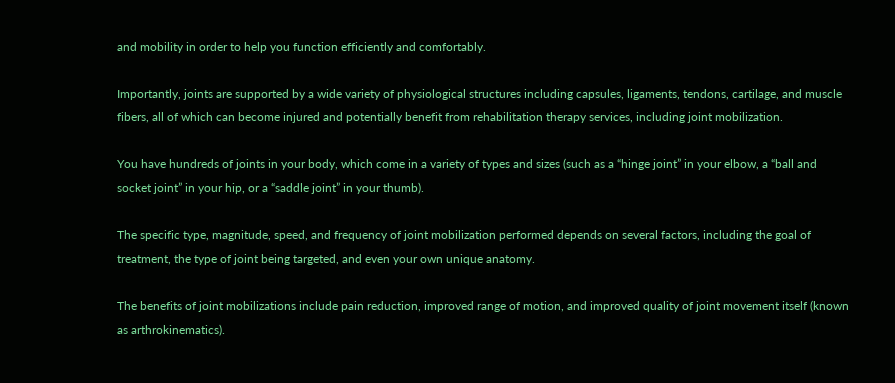and mobility in order to help you function efficiently and comfortably.

Importantly, joints are supported by a wide variety of physiological structures including capsules, ligaments, tendons, cartilage, and muscle fibers, all of which can become injured and potentially benefit from rehabilitation therapy services, including joint mobilization.

You have hundreds of joints in your body, which come in a variety of types and sizes (such as a “hinge joint” in your elbow, a “ball and socket joint” in your hip, or a “saddle joint” in your thumb).

The specific type, magnitude, speed, and frequency of joint mobilization performed depends on several factors, including the goal of treatment, the type of joint being targeted, and even your own unique anatomy.

The benefits of joint mobilizations include pain reduction, improved range of motion, and improved quality of joint movement itself (known as arthrokinematics).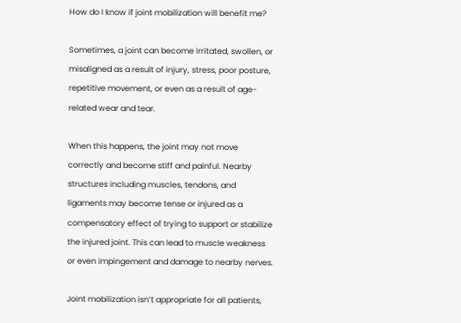How do I know if joint mobilization will benefit me?

Sometimes, a joint can become irritated, swollen, or misaligned as a result of injury, stress, poor posture, repetitive movement, or even as a result of age-related wear and tear.

When this happens, the joint may not move correctly and become stiff and painful. Nearby structures including muscles, tendons, and ligaments may become tense or injured as a compensatory effect of trying to support or stabilize the injured joint. This can lead to muscle weakness or even impingement and damage to nearby nerves.

Joint mobilization isn’t appropriate for all patients,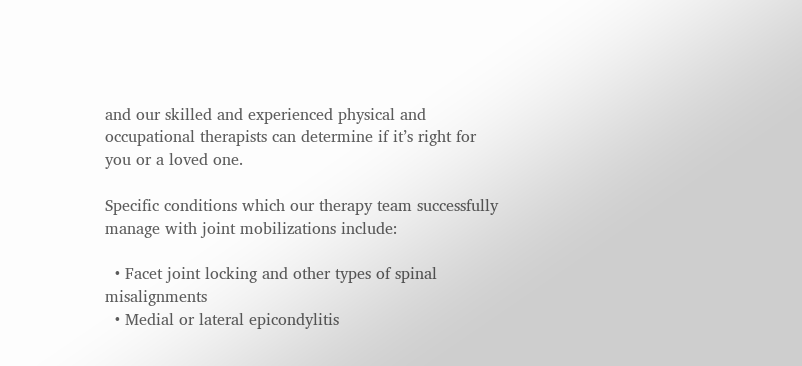and our skilled and experienced physical and occupational therapists can determine if it’s right for you or a loved one.

Specific conditions which our therapy team successfully manage with joint mobilizations include:

  • Facet joint locking and other types of spinal misalignments
  • Medial or lateral epicondylitis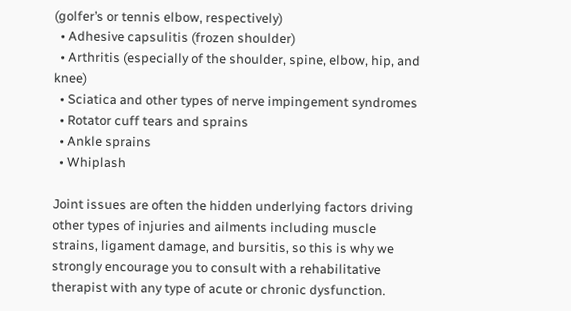(golfer’s or tennis elbow, respectively)
  • Adhesive capsulitis (frozen shoulder)
  • Arthritis (especially of the shoulder, spine, elbow, hip, and knee)
  • Sciatica and other types of nerve impingement syndromes
  • Rotator cuff tears and sprains
  • Ankle sprains
  • Whiplash

Joint issues are often the hidden underlying factors driving other types of injuries and ailments including muscle strains, ligament damage, and bursitis, so this is why we strongly encourage you to consult with a rehabilitative therapist with any type of acute or chronic dysfunction.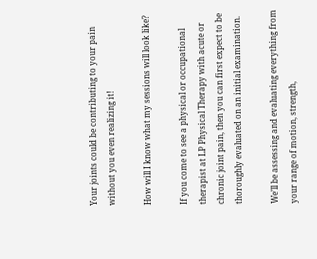Your joints could be contributing to your pain without you even realizing it!

How will I know what my sessions will look like?

If you come to see a physical or occupational therapist at LP Physical Therapy with acute or chronic joint pain, then you can first expect to be thoroughly evaluated on an initial examination.

We’ll be assessing and evaluating everything from your range of motion, strength,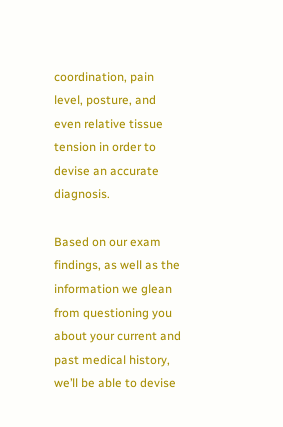coordination, pain level, posture, and even relative tissue tension in order to devise an accurate diagnosis.

Based on our exam findings, as well as the information we glean from questioning you about your current and past medical history, we’ll be able to devise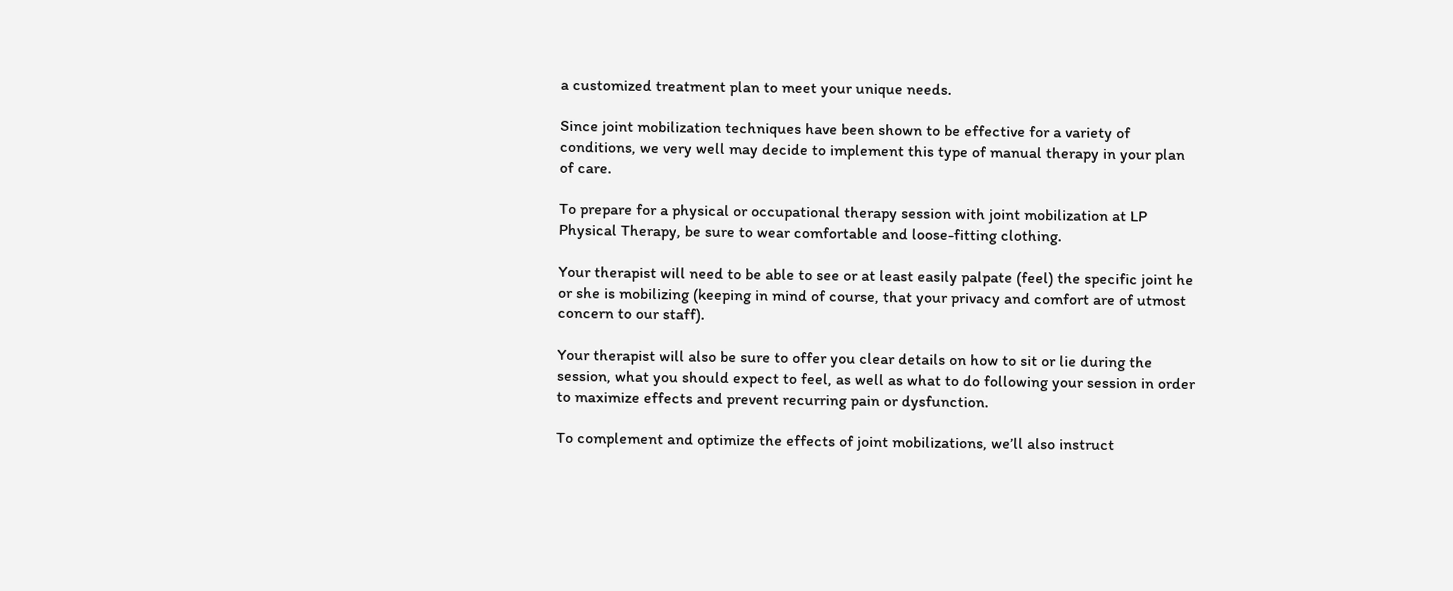a customized treatment plan to meet your unique needs.

Since joint mobilization techniques have been shown to be effective for a variety of conditions, we very well may decide to implement this type of manual therapy in your plan of care.

To prepare for a physical or occupational therapy session with joint mobilization at LP Physical Therapy, be sure to wear comfortable and loose-fitting clothing.

Your therapist will need to be able to see or at least easily palpate (feel) the specific joint he or she is mobilizing (keeping in mind of course, that your privacy and comfort are of utmost concern to our staff).

Your therapist will also be sure to offer you clear details on how to sit or lie during the session, what you should expect to feel, as well as what to do following your session in order to maximize effects and prevent recurring pain or dysfunction.

To complement and optimize the effects of joint mobilizations, we’ll also instruct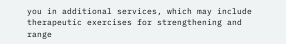you in additional services, which may include therapeutic exercises for strengthening and range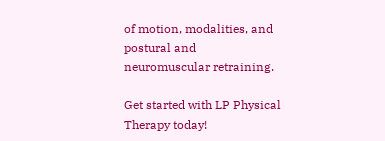of motion, modalities, and postural and neuromuscular retraining.

Get started with LP Physical Therapy today!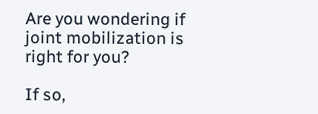Are you wondering if joint mobilization is right for you?

If so,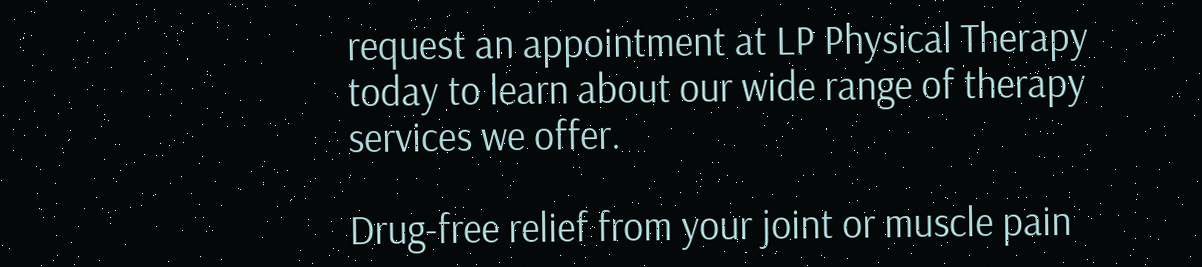request an appointment at LP Physical Therapy today to learn about our wide range of therapy services we offer.

Drug-free relief from your joint or muscle pain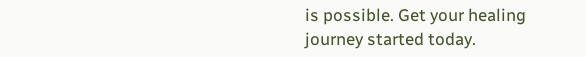is possible. Get your healing journey started today.